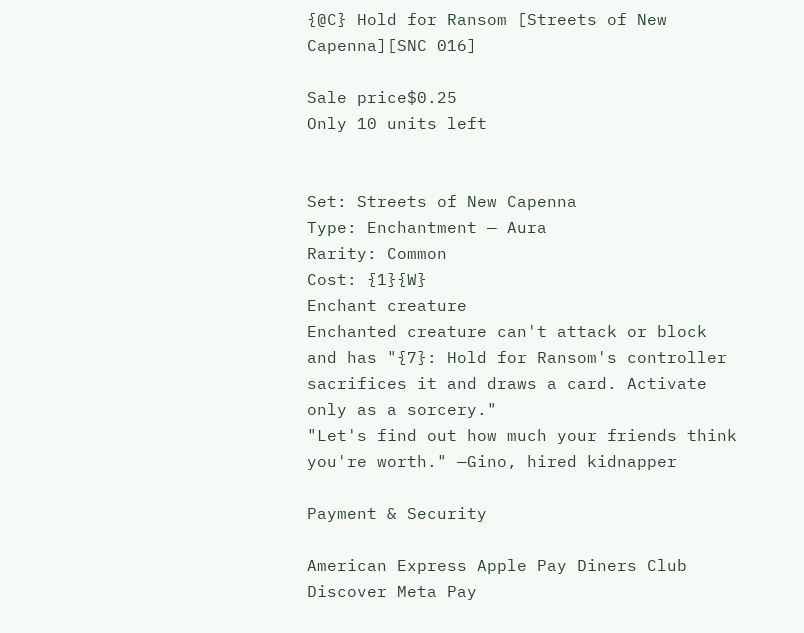{@C} Hold for Ransom [Streets of New Capenna][SNC 016]

Sale price$0.25
Only 10 units left


Set: Streets of New Capenna
Type: Enchantment — Aura
Rarity: Common
Cost: {1}{W}
Enchant creature
Enchanted creature can't attack or block and has "{7}: Hold for Ransom's controller sacrifices it and draws a card. Activate only as a sorcery."
"Let's find out how much your friends think you're worth." —Gino, hired kidnapper

Payment & Security

American Express Apple Pay Diners Club Discover Meta Pay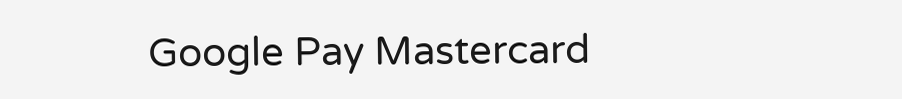Google Pay Mastercard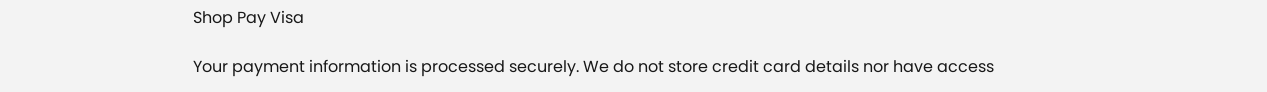Shop Pay Visa

Your payment information is processed securely. We do not store credit card details nor have access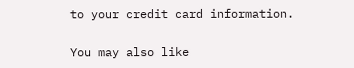to your credit card information.

You may also like